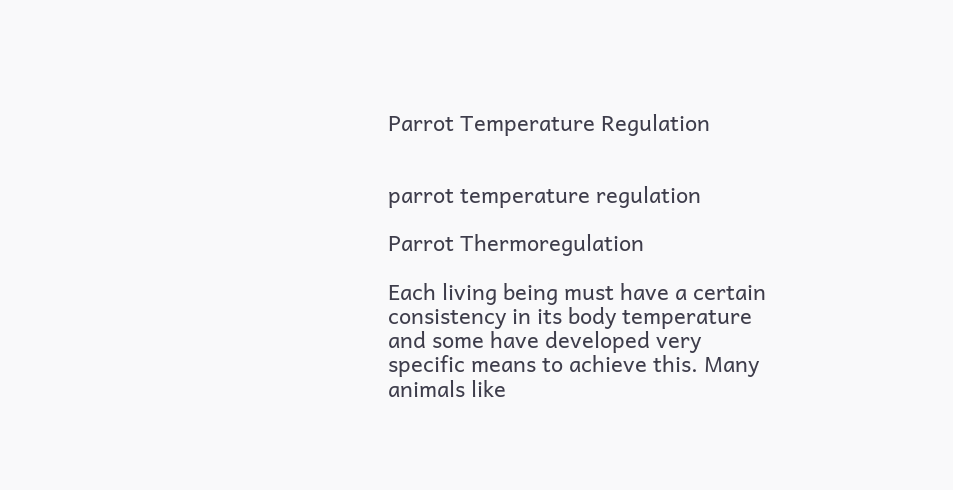Parrot Temperature Regulation


parrot temperature regulation

Parrot Thermoregulation

Each living being must have a certain consistency in its body temperature and some have developed very specific means to achieve this. Many animals like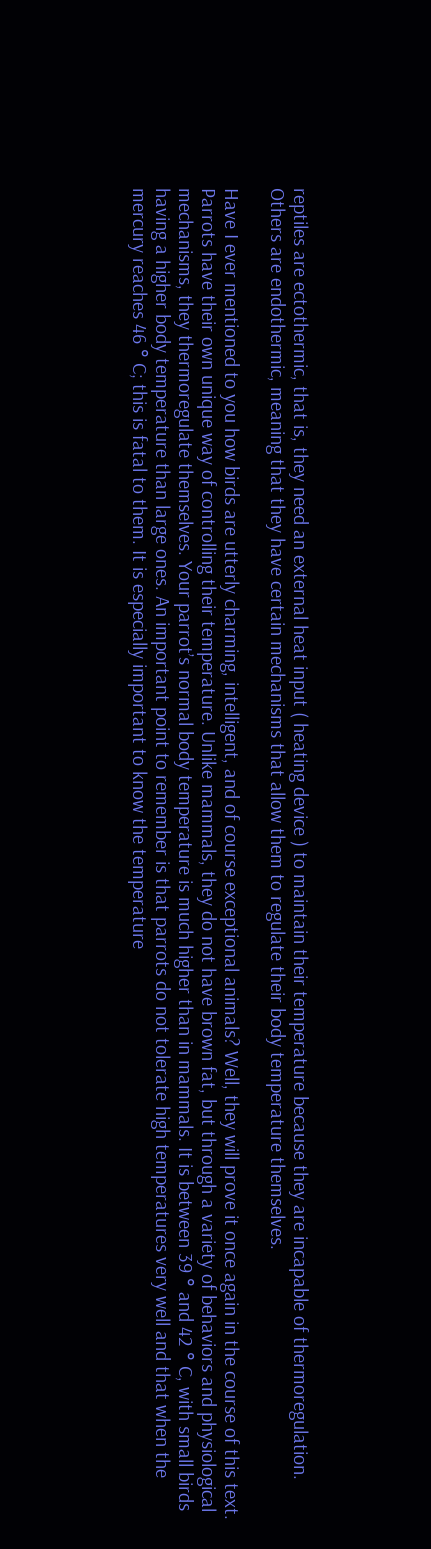reptiles are ectothermic, that is, they need an external heat input ( heating device ) to maintain their temperature because they are incapable of thermoregulation. Others are endothermic, meaning that they have certain mechanisms that allow them to regulate their body temperature themselves.

Have I ever mentioned to you how birds are utterly charming, intelligent, and of course exceptional animals? Well, they will prove it once again in the course of this text. Parrots have their own unique way of controlling their temperature. Unlike mammals, they do not have brown fat, but through a variety of behaviors and physiological mechanisms, they thermoregulate themselves. Your parrot’s normal body temperature is much higher than in mammals. It is between 39 ° and 42 ° C, with small birds having a higher body temperature than large ones. An important point to remember is that parrots do not tolerate high temperatures very well and that when the mercury reaches 46 ° C; this is fatal to them. It is especially important to know the temperature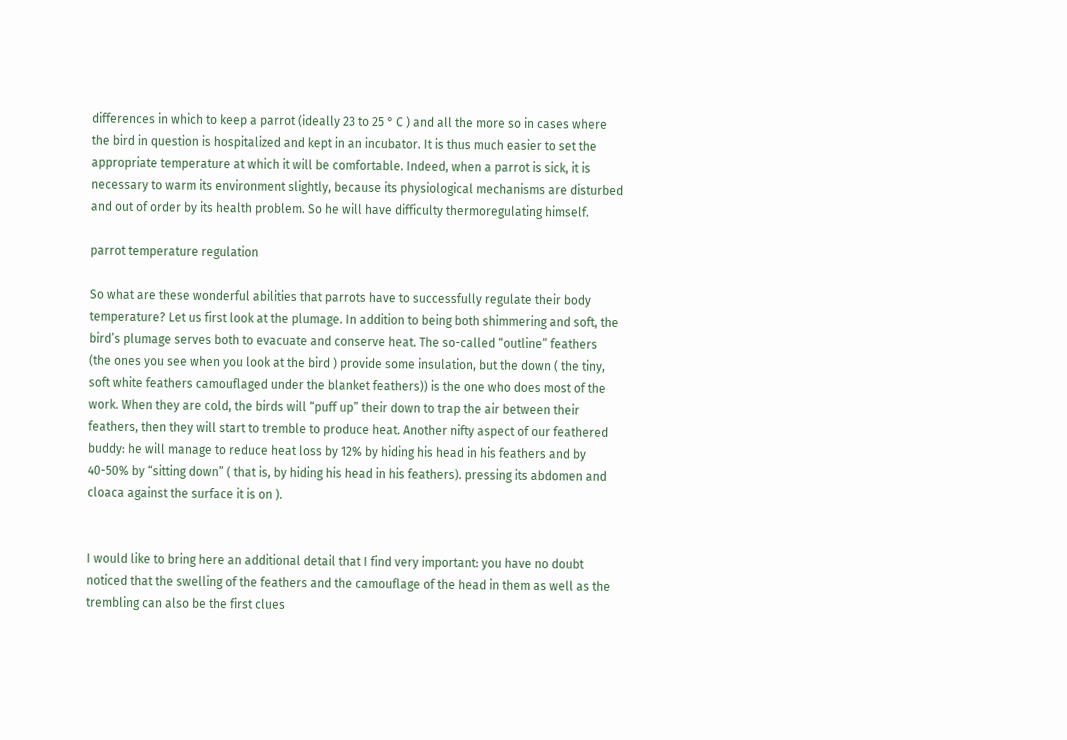differences in which to keep a parrot (ideally 23 to 25 ° C ) and all the more so in cases where the bird in question is hospitalized and kept in an incubator. It is thus much easier to set the appropriate temperature at which it will be comfortable. Indeed, when a parrot is sick, it is necessary to warm its environment slightly, because its physiological mechanisms are disturbed and out of order by its health problem. So he will have difficulty thermoregulating himself.

parrot temperature regulation

So what are these wonderful abilities that parrots have to successfully regulate their body temperature? Let us first look at the plumage. In addition to being both shimmering and soft, the bird’s plumage serves both to evacuate and conserve heat. The so-called “outline” feathers (the ones you see when you look at the bird ) provide some insulation, but the down ( the tiny, soft white feathers camouflaged under the blanket feathers)) is the one who does most of the work. When they are cold, the birds will “puff up” their down to trap the air between their feathers, then they will start to tremble to produce heat. Another nifty aspect of our feathered buddy: he will manage to reduce heat loss by 12% by hiding his head in his feathers and by 40-50% by “sitting down” ( that is, by hiding his head in his feathers). pressing its abdomen and cloaca against the surface it is on ).


I would like to bring here an additional detail that I find very important: you have no doubt noticed that the swelling of the feathers and the camouflage of the head in them as well as the trembling can also be the first clues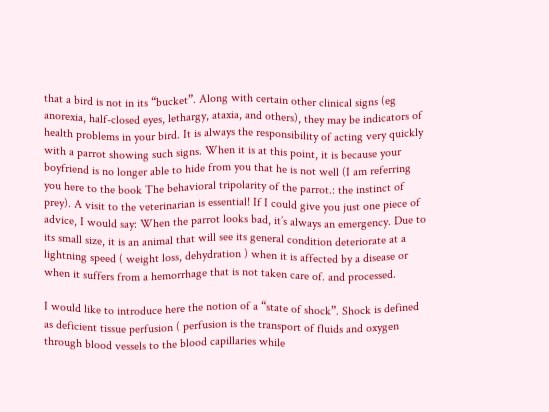that a bird is not in its “bucket”. Along with certain other clinical signs (eg anorexia, half-closed eyes, lethargy, ataxia, and others), they may be indicators of health problems in your bird. It is always the responsibility of acting very quickly with a parrot showing such signs. When it is at this point, it is because your boyfriend is no longer able to hide from you that he is not well (I am referring you here to the book The behavioral tripolarity of the parrot.: the instinct of prey). A visit to the veterinarian is essential! If I could give you just one piece of advice, I would say: When the parrot looks bad, it’s always an emergency. Due to its small size, it is an animal that will see its general condition deteriorate at a lightning speed ( weight loss, dehydration ) when it is affected by a disease or when it suffers from a hemorrhage that is not taken care of. and processed.

I would like to introduce here the notion of a “state of shock”. Shock is defined as deficient tissue perfusion ( perfusion is the transport of fluids and oxygen through blood vessels to the blood capillaries while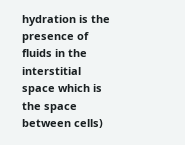hydration is the presence of fluids in the interstitial space which is the space between cells)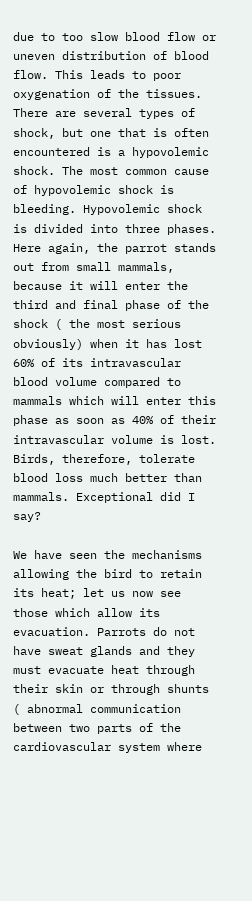due to too slow blood flow or uneven distribution of blood flow. This leads to poor oxygenation of the tissues. There are several types of shock, but one that is often encountered is a hypovolemic shock. The most common cause of hypovolemic shock is bleeding. Hypovolemic shock is divided into three phases. Here again, the parrot stands out from small mammals, because it will enter the third and final phase of the shock ( the most serious obviously) when it has lost 60% of its intravascular blood volume compared to mammals which will enter this phase as soon as 40% of their intravascular volume is lost. Birds, therefore, tolerate blood loss much better than mammals. Exceptional did I say?

We have seen the mechanisms allowing the bird to retain its heat; let us now see those which allow its evacuation. Parrots do not have sweat glands and they must evacuate heat through their skin or through shunts ( abnormal communication between two parts of the cardiovascular system where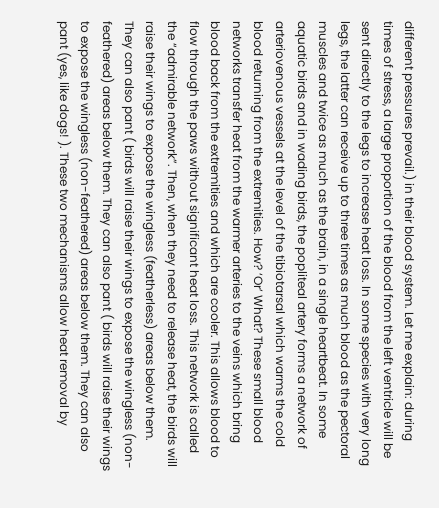different pressures prevail.) in their blood system. Let me explain: during times of stress, a large proportion of the blood from the left ventricle will be sent directly to the legs to increase heat loss. In some species with very long legs, the latter can receive up to three times as much blood as the pectoral muscles and twice as much as the brain, in a single heartbeat. In some aquatic birds and in wading birds, the popliteal artery forms a network of arteriovenous vessels at the level of the tibiotarsal which warms the cold blood returning from the extremities. How? ‘Or’ What? These small blood networks transfer heat from the warmer arteries to the veins which bring blood back from the extremities and which are cooler. This allows blood to flow through the paws without significant heat loss. This network is called the “admirable network”. Then, when they need to release heat, the birds will raise their wings to expose the wingless (featherless) areas below them. They can also pant ( birds will raise their wings to expose the wingless (non-feathered) areas below them. They can also pant ( birds will raise their wings to expose the wingless (non-feathered) areas below them. They can also pant (yes, like dogs! ). These two mechanisms allow heat removal by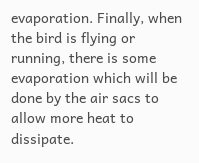evaporation. Finally, when the bird is flying or running, there is some evaporation which will be done by the air sacs to allow more heat to dissipate.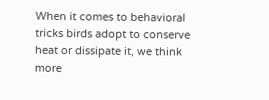When it comes to behavioral tricks birds adopt to conserve heat or dissipate it, we think more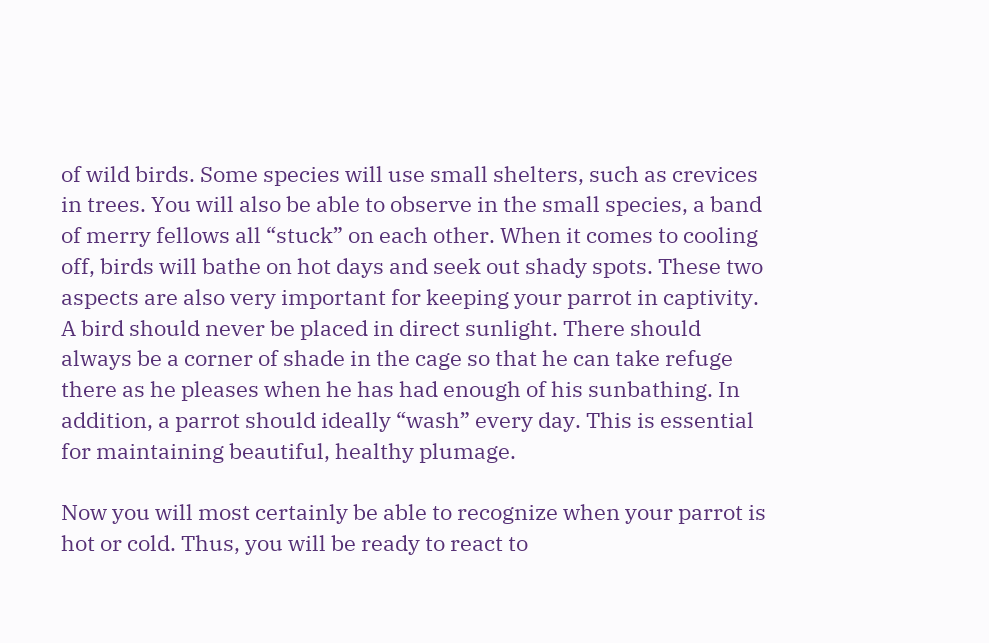of wild birds. Some species will use small shelters, such as crevices in trees. You will also be able to observe in the small species, a band of merry fellows all “stuck” on each other. When it comes to cooling off, birds will bathe on hot days and seek out shady spots. These two aspects are also very important for keeping your parrot in captivity. A bird should never be placed in direct sunlight. There should always be a corner of shade in the cage so that he can take refuge there as he pleases when he has had enough of his sunbathing. In addition, a parrot should ideally “wash” every day. This is essential for maintaining beautiful, healthy plumage.

Now you will most certainly be able to recognize when your parrot is hot or cold. Thus, you will be ready to react to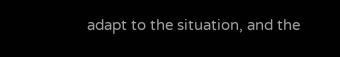adapt to the situation, and the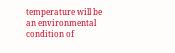temperature will be an environmental condition of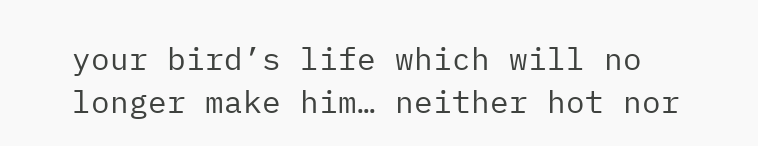your bird’s life which will no longer make him… neither hot nor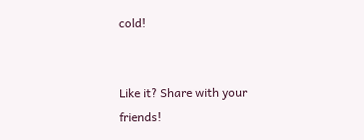cold!


Like it? Share with your friends!